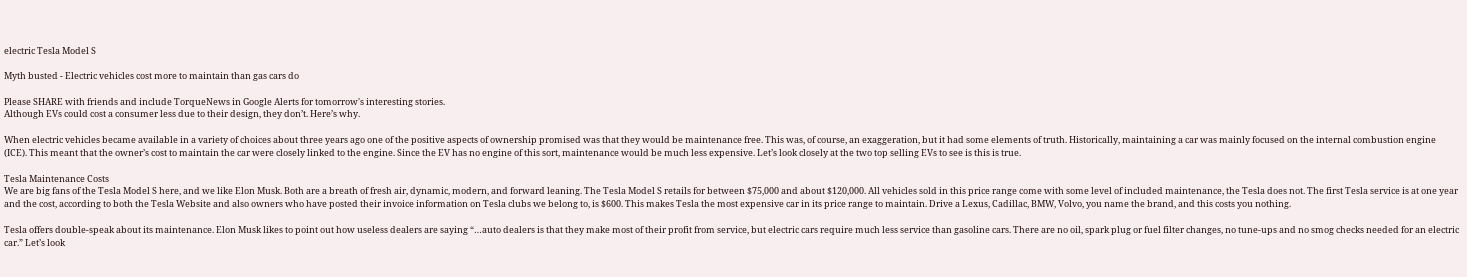electric Tesla Model S

Myth busted - Electric vehicles cost more to maintain than gas cars do

Please SHARE with friends and include TorqueNews in Google Alerts for tomorrow's interesting stories.
Although EVs could cost a consumer less due to their design, they don’t. Here’s why.

When electric vehicles became available in a variety of choices about three years ago one of the positive aspects of ownership promised was that they would be maintenance free. This was, of course, an exaggeration, but it had some elements of truth. Historically, maintaining a car was mainly focused on the internal combustion engine (ICE). This meant that the owner’s cost to maintain the car were closely linked to the engine. Since the EV has no engine of this sort, maintenance would be much less expensive. Let’s look closely at the two top selling EVs to see is this is true.

Tesla Maintenance Costs
We are big fans of the Tesla Model S here, and we like Elon Musk. Both are a breath of fresh air, dynamic, modern, and forward leaning. The Tesla Model S retails for between $75,000 and about $120,000. All vehicles sold in this price range come with some level of included maintenance, the Tesla does not. The first Tesla service is at one year and the cost, according to both the Tesla Website and also owners who have posted their invoice information on Tesla clubs we belong to, is $600. This makes Tesla the most expensive car in its price range to maintain. Drive a Lexus, Cadillac, BMW, Volvo, you name the brand, and this costs you nothing.

Tesla offers double-speak about its maintenance. Elon Musk likes to point out how useless dealers are saying “…auto dealers is that they make most of their profit from service, but electric cars require much less service than gasoline cars. There are no oil, spark plug or fuel filter changes, no tune-ups and no smog checks needed for an electric car.” Let’s look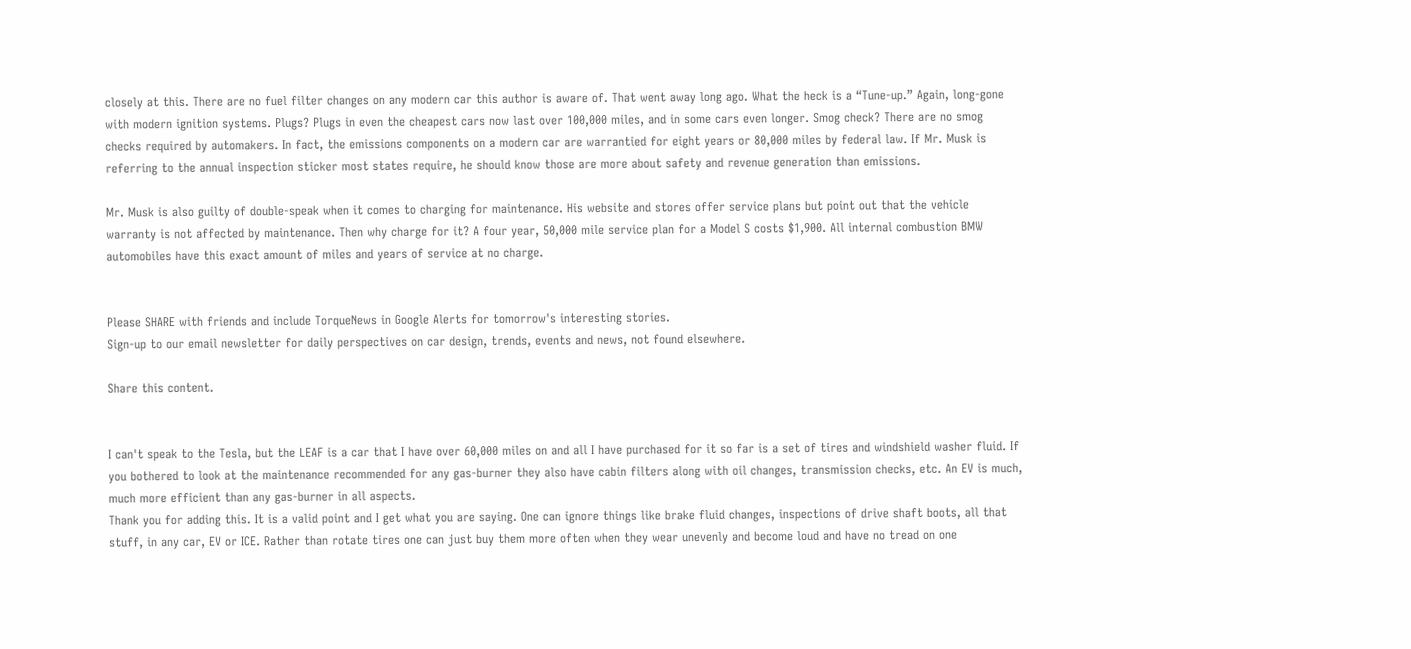closely at this. There are no fuel filter changes on any modern car this author is aware of. That went away long ago. What the heck is a “Tune-up.” Again, long-gone with modern ignition systems. Plugs? Plugs in even the cheapest cars now last over 100,000 miles, and in some cars even longer. Smog check? There are no smog checks required by automakers. In fact, the emissions components on a modern car are warrantied for eight years or 80,000 miles by federal law. If Mr. Musk is referring to the annual inspection sticker most states require, he should know those are more about safety and revenue generation than emissions.

Mr. Musk is also guilty of double-speak when it comes to charging for maintenance. His website and stores offer service plans but point out that the vehicle warranty is not affected by maintenance. Then why charge for it? A four year, 50,000 mile service plan for a Model S costs $1,900. All internal combustion BMW automobiles have this exact amount of miles and years of service at no charge.


Please SHARE with friends and include TorqueNews in Google Alerts for tomorrow's interesting stories.
Sign-up to our email newsletter for daily perspectives on car design, trends, events and news, not found elsewhere.

Share this content.


I can't speak to the Tesla, but the LEAF is a car that I have over 60,000 miles on and all I have purchased for it so far is a set of tires and windshield washer fluid. If you bothered to look at the maintenance recommended for any gas-burner they also have cabin filters along with oil changes, transmission checks, etc. An EV is much, much more efficient than any gas-burner in all aspects.
Thank you for adding this. It is a valid point and I get what you are saying. One can ignore things like brake fluid changes, inspections of drive shaft boots, all that stuff, in any car, EV or ICE. Rather than rotate tires one can just buy them more often when they wear unevenly and become loud and have no tread on one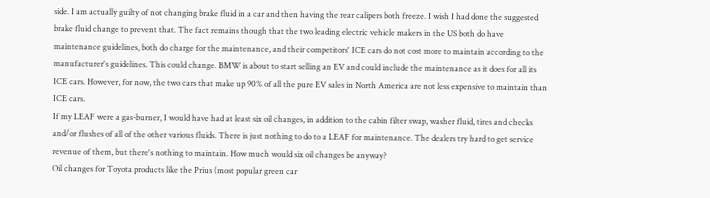side. I am actually guilty of not changing brake fluid in a car and then having the rear calipers both freeze. I wish I had done the suggested brake fluid change to prevent that. The fact remains though that the two leading electric vehicle makers in the US both do have maintenance guidelines, both do charge for the maintenance, and their competitors' ICE cars do not cost more to maintain according to the manufacturer's guidelines. This could change. BMW is about to start selling an EV and could include the maintenance as it does for all its ICE cars. However, for now, the two cars that make up 90% of all the pure EV sales in North America are not less expensive to maintain than ICE cars.
If my LEAF were a gas-burner, I would have had at least six oil changes, in addition to the cabin filter swap, washer fluid, tires and checks and/or flushes of all of the other various fluids. There is just nothing to do to a LEAF for maintenance. The dealers try hard to get service revenue of them, but there's nothing to maintain. How much would six oil changes be anyway?
Oil changes for Toyota products like the Prius (most popular green car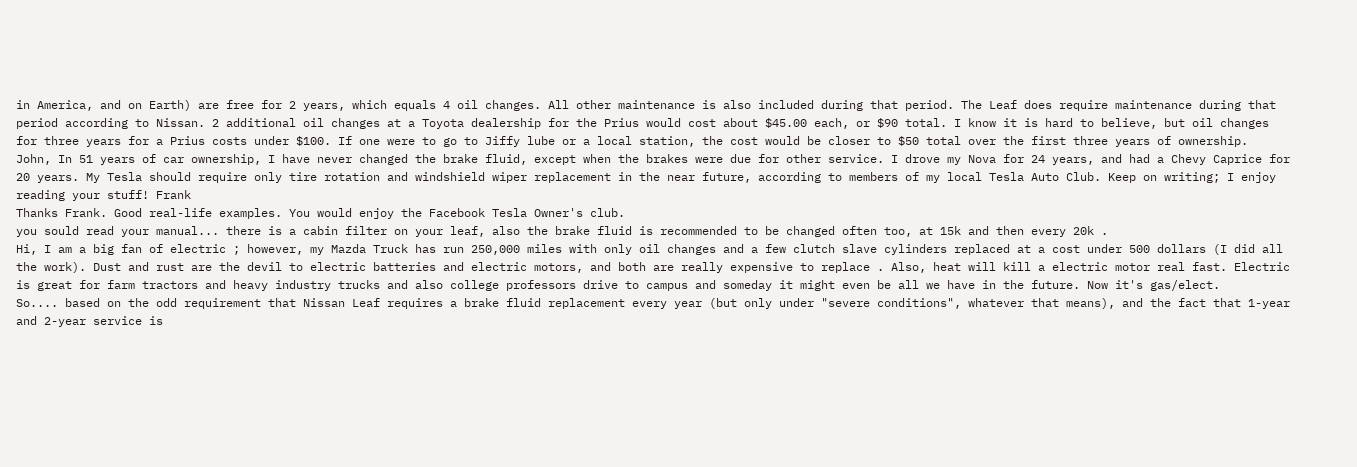in America, and on Earth) are free for 2 years, which equals 4 oil changes. All other maintenance is also included during that period. The Leaf does require maintenance during that period according to Nissan. 2 additional oil changes at a Toyota dealership for the Prius would cost about $45.00 each, or $90 total. I know it is hard to believe, but oil changes for three years for a Prius costs under $100. If one were to go to Jiffy lube or a local station, the cost would be closer to $50 total over the first three years of ownership.
John, In 51 years of car ownership, I have never changed the brake fluid, except when the brakes were due for other service. I drove my Nova for 24 years, and had a Chevy Caprice for 20 years. My Tesla should require only tire rotation and windshield wiper replacement in the near future, according to members of my local Tesla Auto Club. Keep on writing; I enjoy reading your stuff! Frank
Thanks Frank. Good real-life examples. You would enjoy the Facebook Tesla Owner's club.
you sould read your manual... there is a cabin filter on your leaf, also the brake fluid is recommended to be changed often too, at 15k and then every 20k .
Hi, I am a big fan of electric ; however, my Mazda Truck has run 250,000 miles with only oil changes and a few clutch slave cylinders replaced at a cost under 500 dollars (I did all the work). Dust and rust are the devil to electric batteries and electric motors, and both are really expensive to replace . Also, heat will kill a electric motor real fast. Electric is great for farm tractors and heavy industry trucks and also college professors drive to campus and someday it might even be all we have in the future. Now it's gas/elect.
So.... based on the odd requirement that Nissan Leaf requires a brake fluid replacement every year (but only under "severe conditions", whatever that means), and the fact that 1-year and 2-year service is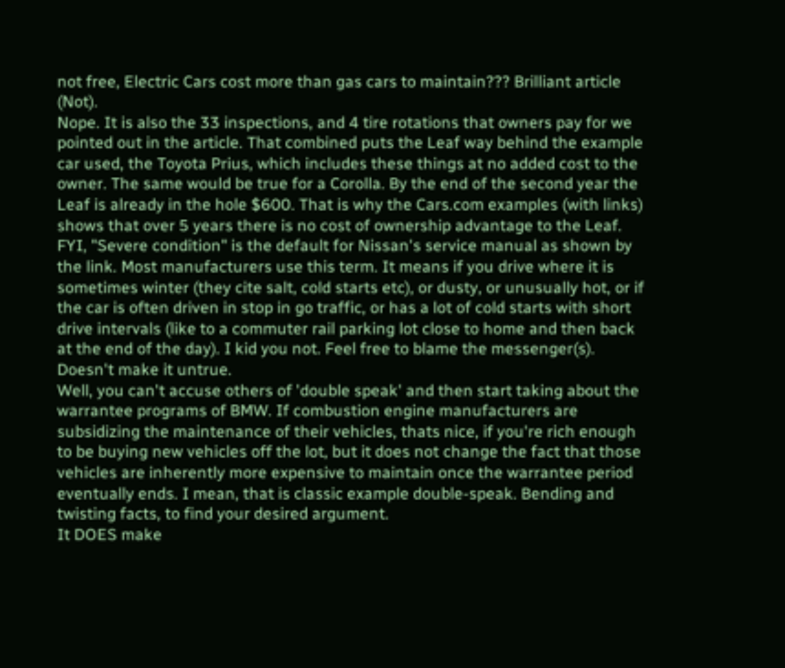not free, Electric Cars cost more than gas cars to maintain??? Brilliant article (Not).
Nope. It is also the 33 inspections, and 4 tire rotations that owners pay for we pointed out in the article. That combined puts the Leaf way behind the example car used, the Toyota Prius, which includes these things at no added cost to the owner. The same would be true for a Corolla. By the end of the second year the Leaf is already in the hole $600. That is why the Cars.com examples (with links) shows that over 5 years there is no cost of ownership advantage to the Leaf. FYI, "Severe condition" is the default for Nissan's service manual as shown by the link. Most manufacturers use this term. It means if you drive where it is sometimes winter (they cite salt, cold starts etc), or dusty, or unusually hot, or if the car is often driven in stop in go traffic, or has a lot of cold starts with short drive intervals (like to a commuter rail parking lot close to home and then back at the end of the day). I kid you not. Feel free to blame the messenger(s). Doesn't make it untrue.
Well, you can't accuse others of 'double speak' and then start taking about the warrantee programs of BMW. If combustion engine manufacturers are subsidizing the maintenance of their vehicles, thats nice, if you're rich enough to be buying new vehicles off the lot, but it does not change the fact that those vehicles are inherently more expensive to maintain once the warrantee period eventually ends. I mean, that is classic example double-speak. Bending and twisting facts, to find your desired argument.
It DOES make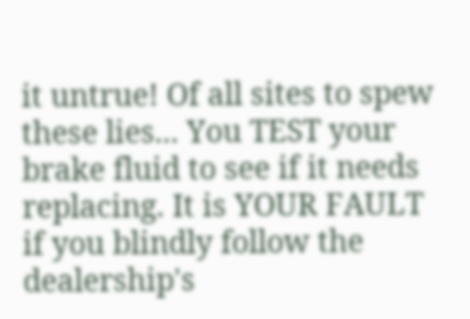it untrue! Of all sites to spew these lies... You TEST your brake fluid to see if it needs replacing. It is YOUR FAULT if you blindly follow the dealership's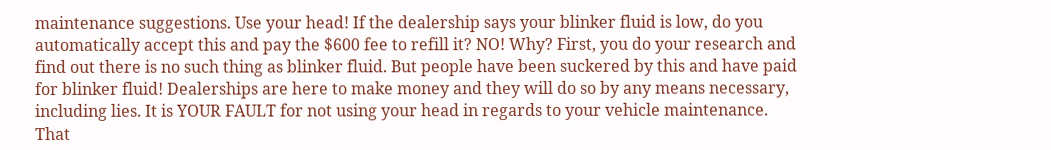maintenance suggestions. Use your head! If the dealership says your blinker fluid is low, do you automatically accept this and pay the $600 fee to refill it? NO! Why? First, you do your research and find out there is no such thing as blinker fluid. But people have been suckered by this and have paid for blinker fluid! Dealerships are here to make money and they will do so by any means necessary, including lies. It is YOUR FAULT for not using your head in regards to your vehicle maintenance. That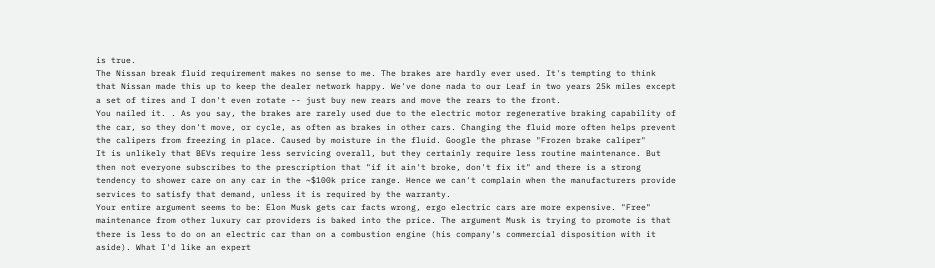is true.
The Nissan break fluid requirement makes no sense to me. The brakes are hardly ever used. It's tempting to think that Nissan made this up to keep the dealer network happy. We've done nada to our Leaf in two years 25k miles except a set of tires and I don't even rotate -- just buy new rears and move the rears to the front.
You nailed it. . As you say, the brakes are rarely used due to the electric motor regenerative braking capability of the car, so they don't move, or cycle, as often as brakes in other cars. Changing the fluid more often helps prevent the calipers from freezing in place. Caused by moisture in the fluid. Google the phrase "Frozen brake caliper"
It is unlikely that BEVs require less servicing overall, but they certainly require less routine maintenance. But then not everyone subscribes to the prescription that "if it ain't broke, don't fix it" and there is a strong tendency to shower care on any car in the ~$100k price range. Hence we can't complain when the manufacturers provide services to satisfy that demand, unless it is required by the warranty.
Your entire argument seems to be: Elon Musk gets car facts wrong, ergo electric cars are more expensive. "Free" maintenance from other luxury car providers is baked into the price. The argument Musk is trying to promote is that there is less to do on an electric car than on a combustion engine (his company's commercial disposition with it aside). What I'd like an expert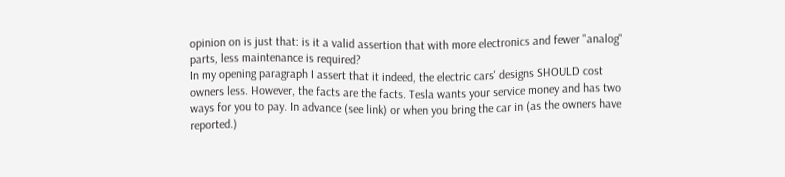opinion on is just that: is it a valid assertion that with more electronics and fewer "analog" parts, less maintenance is required?
In my opening paragraph I assert that it indeed, the electric cars' designs SHOULD cost owners less. However, the facts are the facts. Tesla wants your service money and has two ways for you to pay. In advance (see link) or when you bring the car in (as the owners have reported.)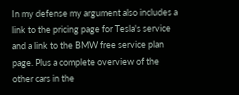In my defense my argument also includes a link to the pricing page for Tesla's service and a link to the BMW free service plan page. Plus a complete overview of the other cars in the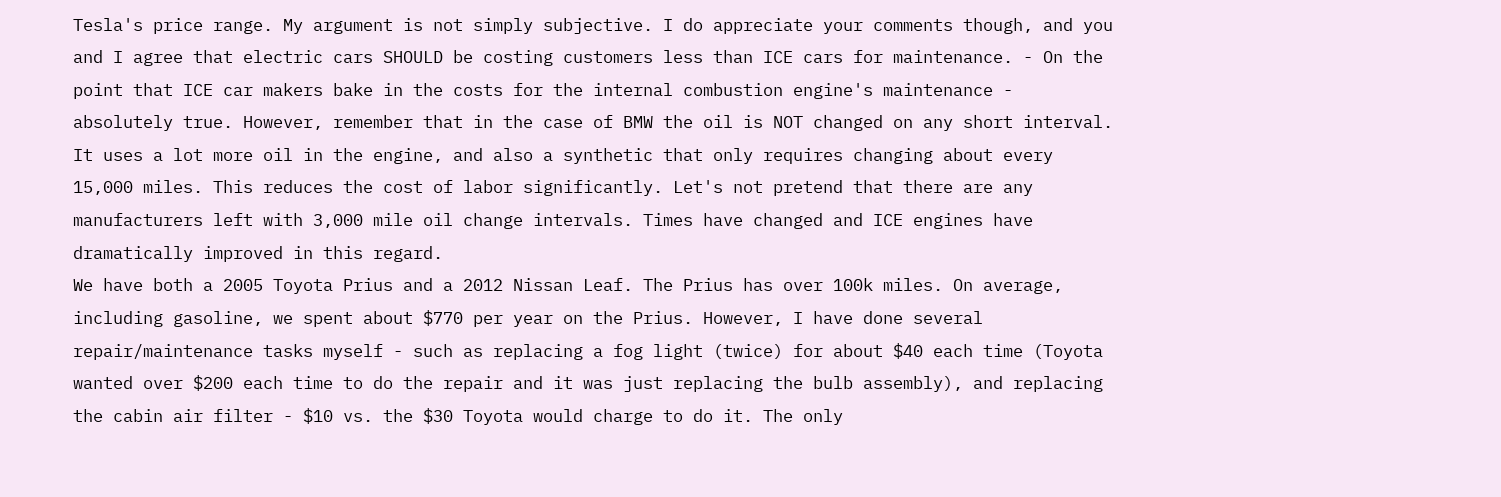Tesla's price range. My argument is not simply subjective. I do appreciate your comments though, and you and I agree that electric cars SHOULD be costing customers less than ICE cars for maintenance. - On the point that ICE car makers bake in the costs for the internal combustion engine's maintenance - absolutely true. However, remember that in the case of BMW the oil is NOT changed on any short interval. It uses a lot more oil in the engine, and also a synthetic that only requires changing about every 15,000 miles. This reduces the cost of labor significantly. Let's not pretend that there are any manufacturers left with 3,000 mile oil change intervals. Times have changed and ICE engines have dramatically improved in this regard.
We have both a 2005 Toyota Prius and a 2012 Nissan Leaf. The Prius has over 100k miles. On average, including gasoline, we spent about $770 per year on the Prius. However, I have done several repair/maintenance tasks myself - such as replacing a fog light (twice) for about $40 each time (Toyota wanted over $200 each time to do the repair and it was just replacing the bulb assembly), and replacing the cabin air filter - $10 vs. the $30 Toyota would charge to do it. The only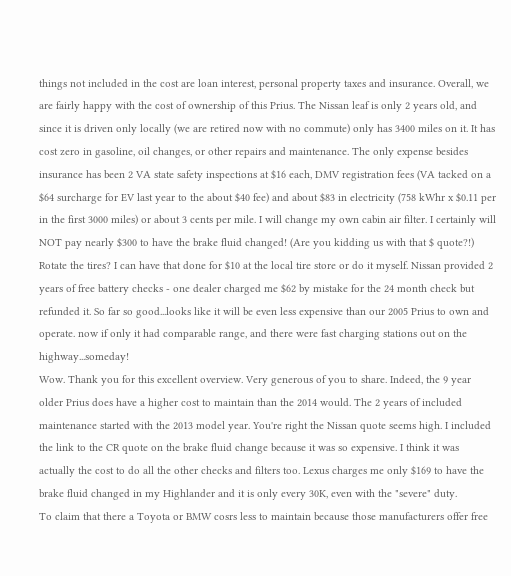things not included in the cost are loan interest, personal property taxes and insurance. Overall, we are fairly happy with the cost of ownership of this Prius. The Nissan leaf is only 2 years old, and since it is driven only locally (we are retired now with no commute) only has 3400 miles on it. It has cost zero in gasoline, oil changes, or other repairs and maintenance. The only expense besides insurance has been 2 VA state safety inspections at $16 each, DMV registration fees (VA tacked on a $64 surcharge for EV last year to the about $40 fee) and about $83 in electricity (758 kWhr x $0.11 per in the first 3000 miles) or about 3 cents per mile. I will change my own cabin air filter. I certainly will NOT pay nearly $300 to have the brake fluid changed! (Are you kidding us with that $ quote?!) Rotate the tires? I can have that done for $10 at the local tire store or do it myself. Nissan provided 2 years of free battery checks - one dealer charged me $62 by mistake for the 24 month check but refunded it. So far so good...looks like it will be even less expensive than our 2005 Prius to own and operate. now if only it had comparable range, and there were fast charging stations out on the highway...someday!
Wow. Thank you for this excellent overview. Very generous of you to share. Indeed, the 9 year older Prius does have a higher cost to maintain than the 2014 would. The 2 years of included maintenance started with the 2013 model year. You're right the Nissan quote seems high. I included the link to the CR quote on the brake fluid change because it was so expensive. I think it was actually the cost to do all the other checks and filters too. Lexus charges me only $169 to have the brake fluid changed in my Highlander and it is only every 30K, even with the "severe" duty.
To claim that there a Toyota or BMW cosrs less to maintain because those manufacturers offer free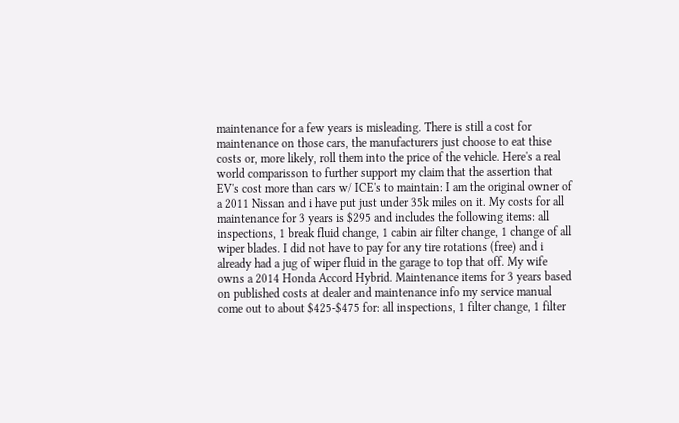maintenance for a few years is misleading. There is still a cost for maintenance on those cars, the manufacturers just choose to eat thise costs or, more likely, roll them into the price of the vehicle. Here's a real world comparisson to further support my claim that the assertion that EV's cost more than cars w/ ICE's to maintain: I am the original owner of a 2011 Nissan and i have put just under 35k miles on it. My costs for all maintenance for 3 years is $295 and includes the following items: all inspections, 1 break fluid change, 1 cabin air filter change, 1 change of all wiper blades. I did not have to pay for any tire rotations (free) and i already had a jug of wiper fluid in the garage to top that off. My wife owns a 2014 Honda Accord Hybrid. Maintenance items for 3 years based on published costs at dealer and maintenance info my service manual come out to about $425-$475 for: all inspections, 1 filter change, 1 filter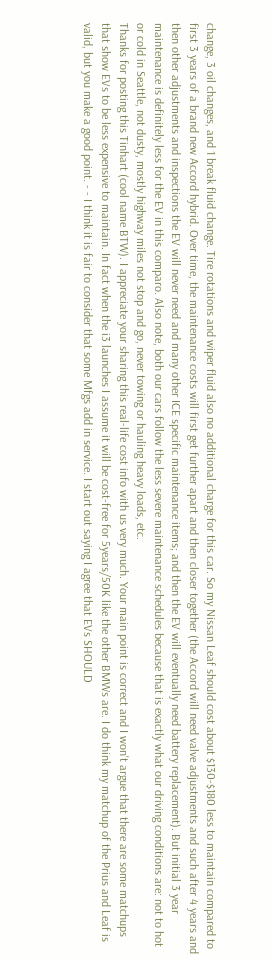change, 3 oil changes, and 1 break fluid change. Tire rotations and wiper fluid also no additional charge for this car. So my Nissan Leaf should cost about $130-$180 less to maintain compared to first 3 years of a brand new Accord hybrid. Over time, the maintenance costs will first get further apart and then closer together (the Accord will need valve adjustments and such after 4 years and then other adjustments and inspections the EV will never need and many other ICE specific maintenance items; and then the EV will eventually need battery replacement). But initial 3 year maintenance is definitely less for the EV in this comparo. Also note, both our cars follow the less severe maintenance schedules because that is exactly what our driving conditions are: not to hot or cold in Seattle, not dusty, mostly highway miles not stop and go, never towing or hauling heavy loads, etc.
Thanks for posting this Tinhart (cool name BTW). I appreciate your sharing this real-life cost info with us very much. Your main point is correct and I won't argue that there are some matchups that show EVs to be less expensive to maintain. In fact when the i3 launches I assume it will be cost-free for 5years/50K like the other BMWs are. I do think my matchup of the Prius and Leaf is valid, but you make a good point. - - I think it is fair to consider that some Mfgs add in service. I start out saying I agree that EVs SHOULD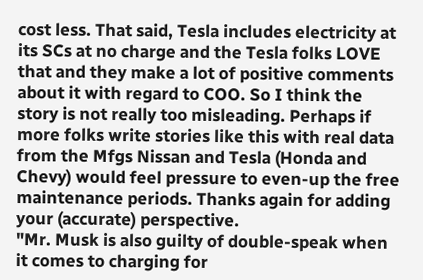cost less. That said, Tesla includes electricity at its SCs at no charge and the Tesla folks LOVE that and they make a lot of positive comments about it with regard to COO. So I think the story is not really too misleading. Perhaps if more folks write stories like this with real data from the Mfgs Nissan and Tesla (Honda and Chevy) would feel pressure to even-up the free maintenance periods. Thanks again for adding your (accurate) perspective.
"Mr. Musk is also guilty of double-speak when it comes to charging for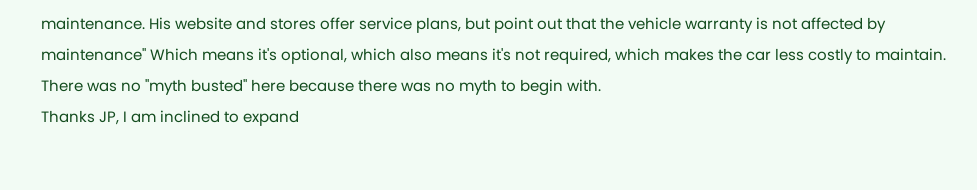maintenance. His website and stores offer service plans, but point out that the vehicle warranty is not affected by maintenance" Which means it's optional, which also means it's not required, which makes the car less costly to maintain. There was no "myth busted" here because there was no myth to begin with.
Thanks JP, I am inclined to expand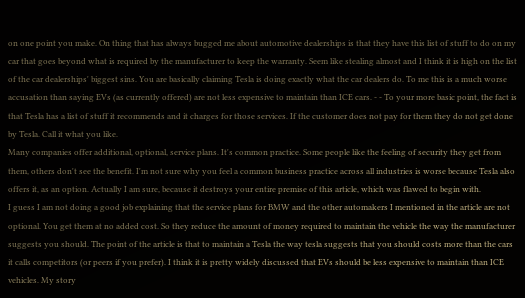on one point you make. On thing that has always bugged me about automotive dealerships is that they have this list of stuff to do on my car that goes beyond what is required by the manufacturer to keep the warranty. Seem like stealing almost and I think it is high on the list of the car dealerships' biggest sins. You are basically claiming Tesla is doing exactly what the car dealers do. To me this is a much worse accusation than saying EVs (as currently offered) are not less expensive to maintain than ICE cars. - - To your more basic point, the fact is that Tesla has a list of stuff it recommends and it charges for those services. If the customer does not pay for them they do not get done by Tesla. Call it what you like.
Many companies offer additional, optional, service plans. It's common practice. Some people like the feeling of security they get from them, others don't see the benefit. I'm not sure why you feel a common business practice across all industries is worse because Tesla also offers it, as an option. Actually I am sure, because it destroys your entire premise of this article, which was flawed to begin with.
I guess I am not doing a good job explaining that the service plans for BMW and the other automakers I mentioned in the article are not optional. You get them at no added cost. So they reduce the amount of money required to maintain the vehicle the way the manufacturer suggests you should. The point of the article is that to maintain a Tesla the way tesla suggests that you should costs more than the cars it calls competitors (or peers if you prefer). I think it is pretty widely discussed that EVs should be less expensive to maintain than ICE vehicles. My story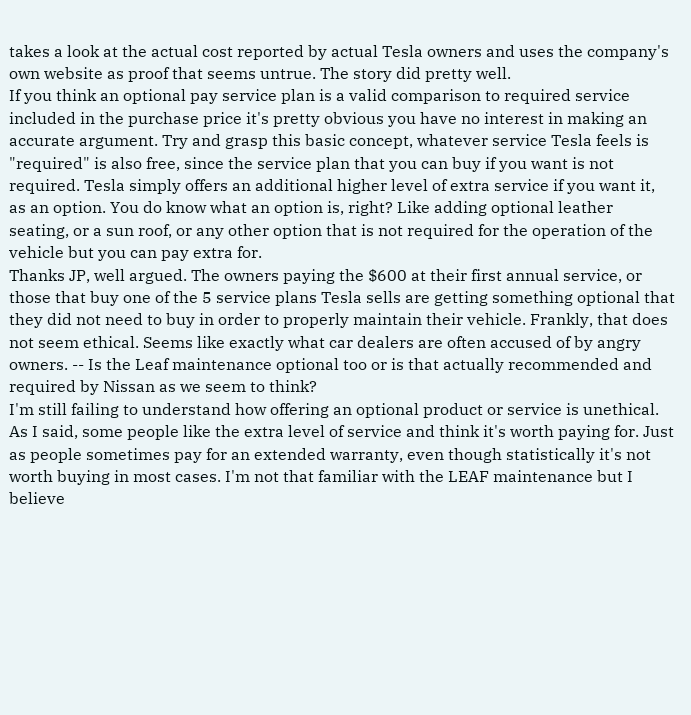takes a look at the actual cost reported by actual Tesla owners and uses the company's own website as proof that seems untrue. The story did pretty well.
If you think an optional pay service plan is a valid comparison to required service included in the purchase price it's pretty obvious you have no interest in making an accurate argument. Try and grasp this basic concept, whatever service Tesla feels is "required" is also free, since the service plan that you can buy if you want is not required. Tesla simply offers an additional higher level of extra service if you want it, as an option. You do know what an option is, right? Like adding optional leather seating, or a sun roof, or any other option that is not required for the operation of the vehicle but you can pay extra for.
Thanks JP, well argued. The owners paying the $600 at their first annual service, or those that buy one of the 5 service plans Tesla sells are getting something optional that they did not need to buy in order to properly maintain their vehicle. Frankly, that does not seem ethical. Seems like exactly what car dealers are often accused of by angry owners. -- Is the Leaf maintenance optional too or is that actually recommended and required by Nissan as we seem to think?
I'm still failing to understand how offering an optional product or service is unethical. As I said, some people like the extra level of service and think it's worth paying for. Just as people sometimes pay for an extended warranty, even though statistically it's not worth buying in most cases. I'm not that familiar with the LEAF maintenance but I believe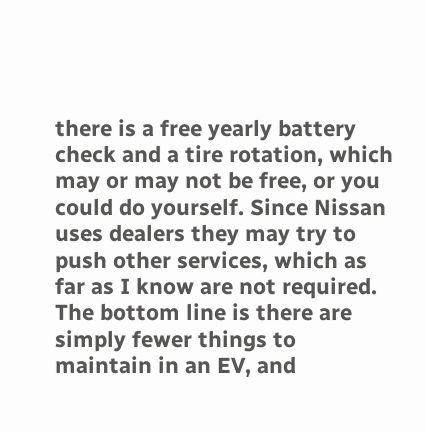there is a free yearly battery check and a tire rotation, which may or may not be free, or you could do yourself. Since Nissan uses dealers they may try to push other services, which as far as I know are not required. The bottom line is there are simply fewer things to maintain in an EV, and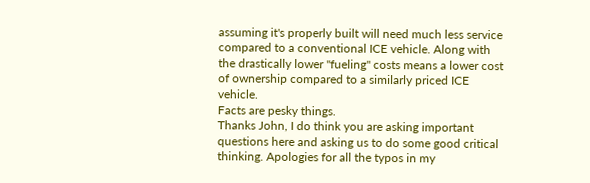assuming it's properly built will need much less service compared to a conventional ICE vehicle. Along with the drastically lower "fueling" costs means a lower cost of ownership compared to a similarly priced ICE vehicle.
Facts are pesky things.
Thanks John, I do think you are asking important questions here and asking us to do some good critical thinking. Apologies for all the typos in my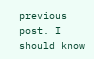previous post. I should know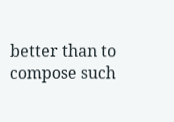better than to compose such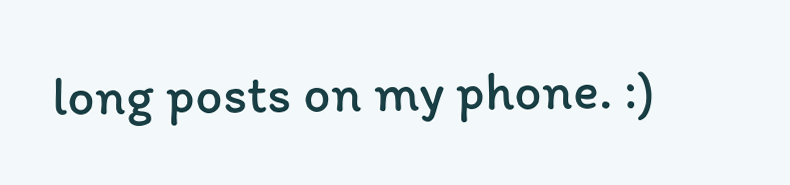long posts on my phone. :)